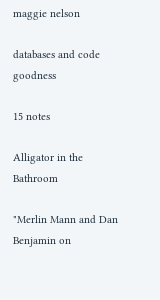maggie nelson

databases and code goodness

15 notes

Alligator in the Bathroom

"Merlin Mann and Dan Benjamin on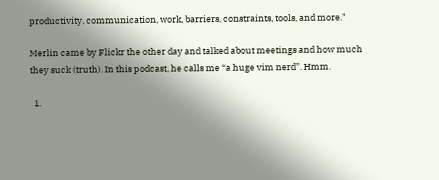productivity, communication, work, barriers, constraints, tools, and more."

Merlin came by Flickr the other day and talked about meetings and how much they suck (truth). In this podcast, he calls me “a huge vim nerd”. Hmm.

  1.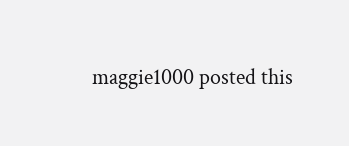maggie1000 posted this